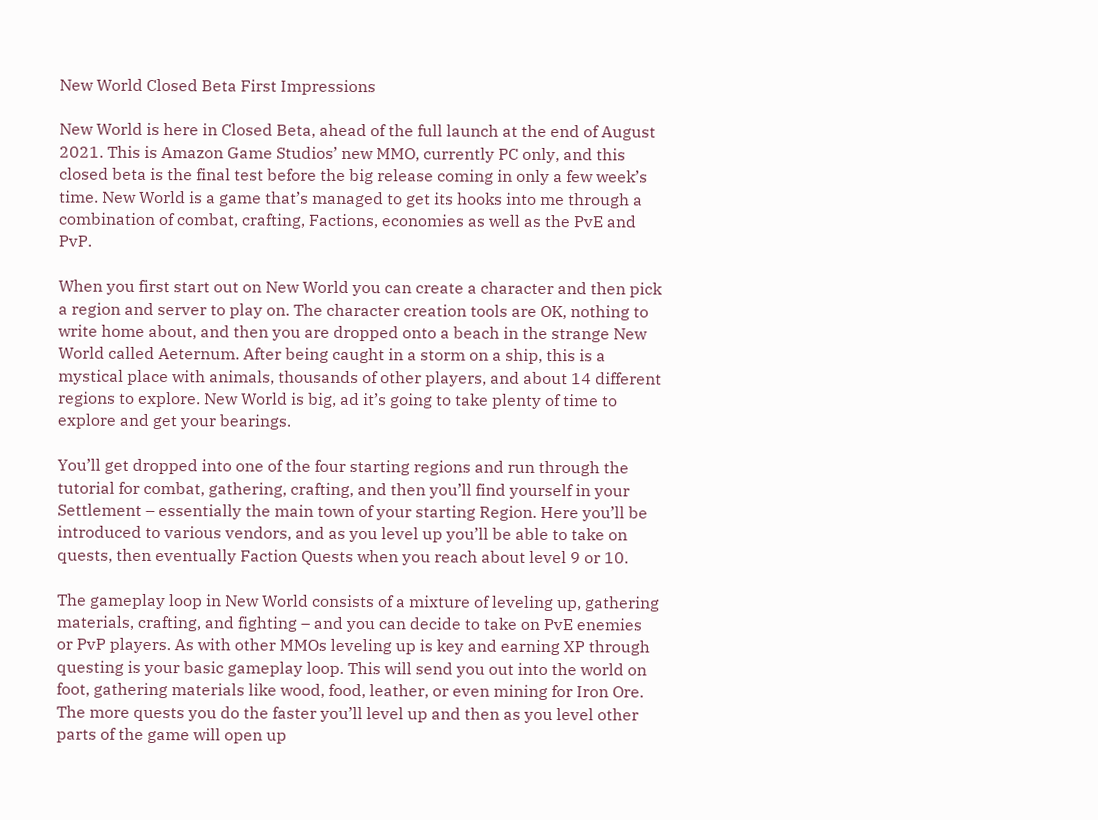New World Closed Beta First Impressions

New World is here in Closed Beta, ahead of the full launch at the end of August 2021. This is Amazon Game Studios’ new MMO, currently PC only, and this closed beta is the final test before the big release coming in only a few week’s time. New World is a game that’s managed to get its hooks into me through a combination of combat, crafting, Factions, economies as well as the PvE and PvP.

When you first start out on New World you can create a character and then pick a region and server to play on. The character creation tools are OK, nothing to write home about, and then you are dropped onto a beach in the strange New World called Aeternum. After being caught in a storm on a ship, this is a mystical place with animals, thousands of other players, and about 14 different regions to explore. New World is big, ad it’s going to take plenty of time to explore and get your bearings.

You’ll get dropped into one of the four starting regions and run through the tutorial for combat, gathering, crafting, and then you’ll find yourself in your Settlement – essentially the main town of your starting Region. Here you’ll be introduced to various vendors, and as you level up you’ll be able to take on quests, then eventually Faction Quests when you reach about level 9 or 10.

The gameplay loop in New World consists of a mixture of leveling up, gathering materials, crafting, and fighting – and you can decide to take on PvE enemies or PvP players. As with other MMOs leveling up is key and earning XP through questing is your basic gameplay loop. This will send you out into the world on foot, gathering materials like wood, food, leather, or even mining for Iron Ore. The more quests you do the faster you’ll level up and then as you level other parts of the game will open up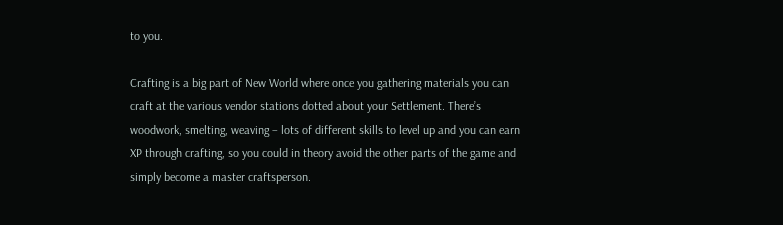to you.

Crafting is a big part of New World where once you gathering materials you can craft at the various vendor stations dotted about your Settlement. There’s woodwork, smelting, weaving – lots of different skills to level up and you can earn XP through crafting, so you could in theory avoid the other parts of the game and simply become a master craftsperson.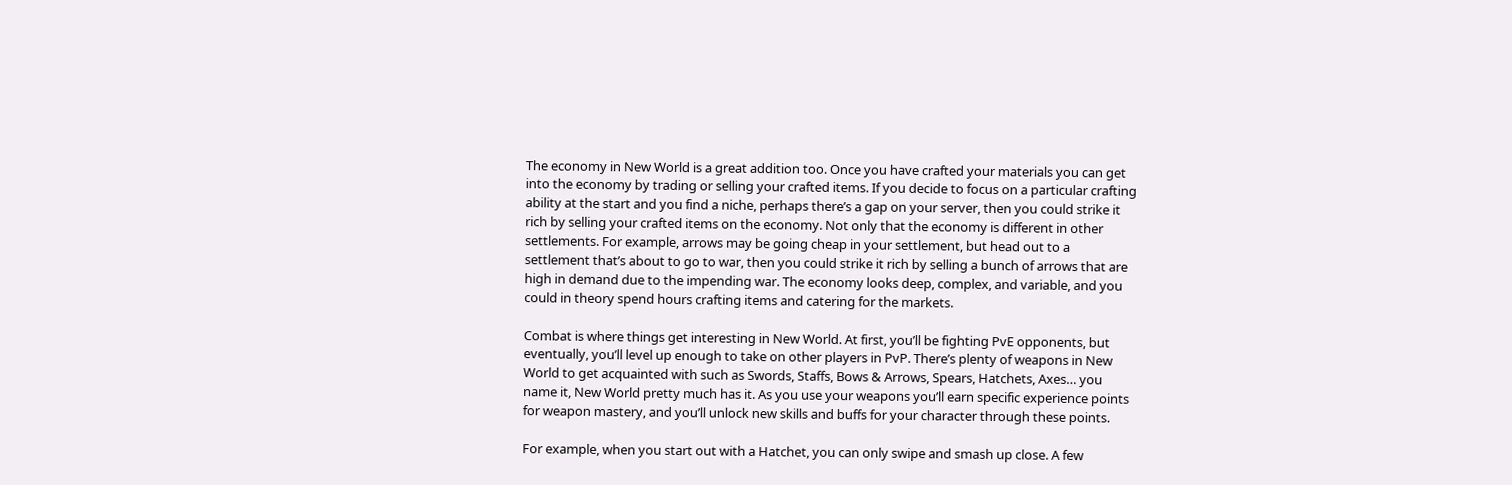The economy in New World is a great addition too. Once you have crafted your materials you can get into the economy by trading or selling your crafted items. If you decide to focus on a particular crafting ability at the start and you find a niche, perhaps there’s a gap on your server, then you could strike it rich by selling your crafted items on the economy. Not only that the economy is different in other settlements. For example, arrows may be going cheap in your settlement, but head out to a settlement that’s about to go to war, then you could strike it rich by selling a bunch of arrows that are high in demand due to the impending war. The economy looks deep, complex, and variable, and you could in theory spend hours crafting items and catering for the markets.

Combat is where things get interesting in New World. At first, you’ll be fighting PvE opponents, but eventually, you’ll level up enough to take on other players in PvP. There’s plenty of weapons in New World to get acquainted with such as Swords, Staffs, Bows & Arrows, Spears, Hatchets, Axes… you name it, New World pretty much has it. As you use your weapons you’ll earn specific experience points for weapon mastery, and you’ll unlock new skills and buffs for your character through these points.

For example, when you start out with a Hatchet, you can only swipe and smash up close. A few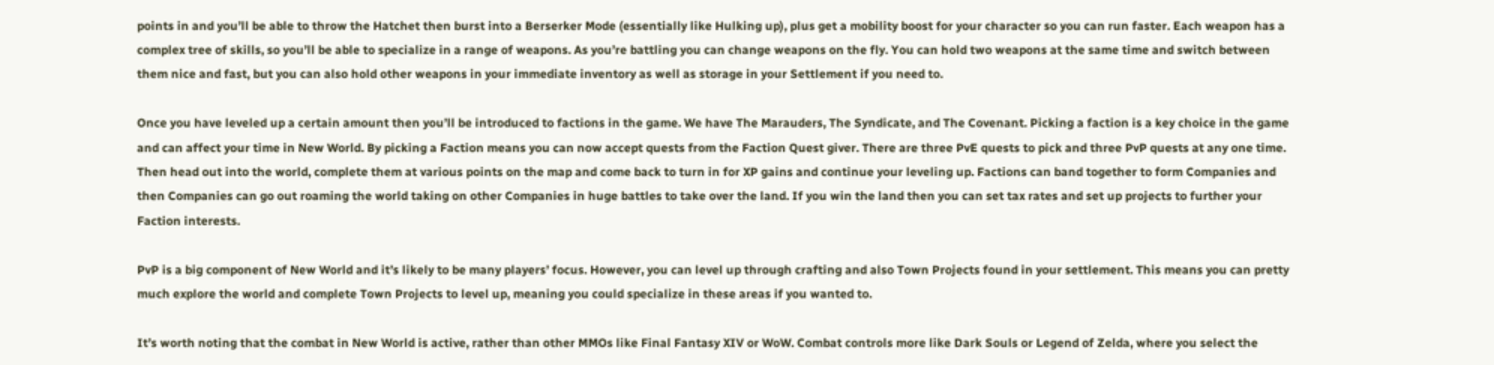points in and you’ll be able to throw the Hatchet then burst into a Berserker Mode (essentially like Hulking up), plus get a mobility boost for your character so you can run faster. Each weapon has a complex tree of skills, so you’ll be able to specialize in a range of weapons. As you’re battling you can change weapons on the fly. You can hold two weapons at the same time and switch between them nice and fast, but you can also hold other weapons in your immediate inventory as well as storage in your Settlement if you need to.

Once you have leveled up a certain amount then you’ll be introduced to factions in the game. We have The Marauders, The Syndicate, and The Covenant. Picking a faction is a key choice in the game and can affect your time in New World. By picking a Faction means you can now accept quests from the Faction Quest giver. There are three PvE quests to pick and three PvP quests at any one time. Then head out into the world, complete them at various points on the map and come back to turn in for XP gains and continue your leveling up. Factions can band together to form Companies and then Companies can go out roaming the world taking on other Companies in huge battles to take over the land. If you win the land then you can set tax rates and set up projects to further your Faction interests.

PvP is a big component of New World and it’s likely to be many players’ focus. However, you can level up through crafting and also Town Projects found in your settlement. This means you can pretty much explore the world and complete Town Projects to level up, meaning you could specialize in these areas if you wanted to.

It’s worth noting that the combat in New World is active, rather than other MMOs like Final Fantasy XIV or WoW. Combat controls more like Dark Souls or Legend of Zelda, where you select the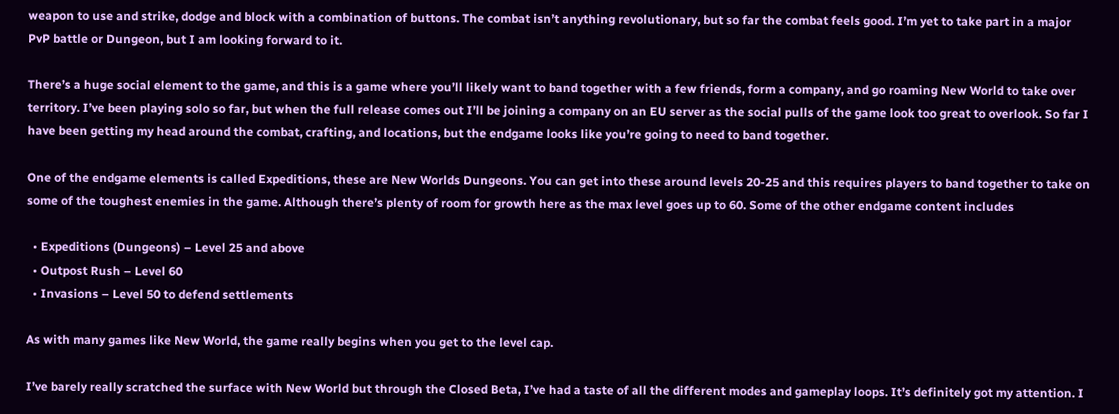weapon to use and strike, dodge and block with a combination of buttons. The combat isn’t anything revolutionary, but so far the combat feels good. I’m yet to take part in a major PvP battle or Dungeon, but I am looking forward to it.

There’s a huge social element to the game, and this is a game where you’ll likely want to band together with a few friends, form a company, and go roaming New World to take over territory. I’ve been playing solo so far, but when the full release comes out I’ll be joining a company on an EU server as the social pulls of the game look too great to overlook. So far I have been getting my head around the combat, crafting, and locations, but the endgame looks like you’re going to need to band together.

One of the endgame elements is called Expeditions, these are New Worlds Dungeons. You can get into these around levels 20-25 and this requires players to band together to take on some of the toughest enemies in the game. Although there’s plenty of room for growth here as the max level goes up to 60. Some of the other endgame content includes

  • Expeditions (Dungeons) – Level 25 and above
  • Outpost Rush – Level 60
  • Invasions – Level 50 to defend settlements

As with many games like New World, the game really begins when you get to the level cap.

I’ve barely really scratched the surface with New World but through the Closed Beta, I’ve had a taste of all the different modes and gameplay loops. It’s definitely got my attention. I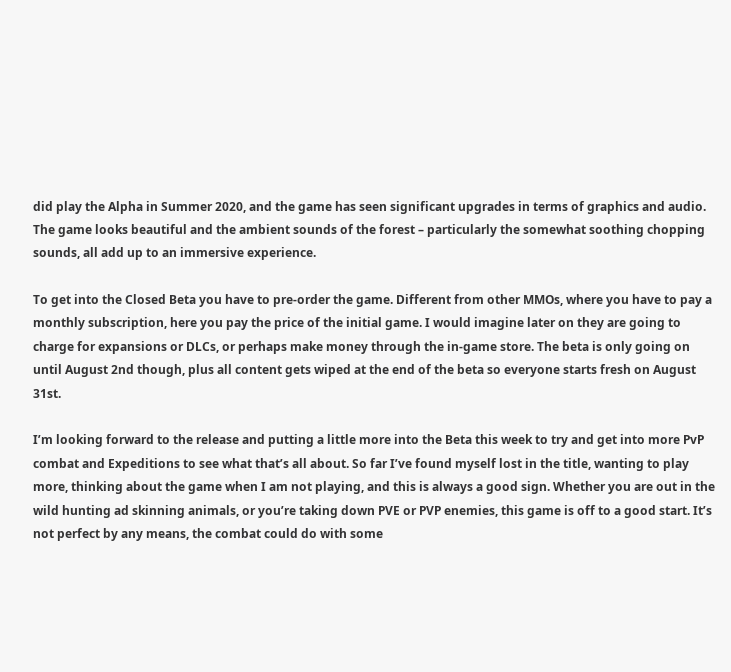did play the Alpha in Summer 2020, and the game has seen significant upgrades in terms of graphics and audio. The game looks beautiful and the ambient sounds of the forest – particularly the somewhat soothing chopping sounds, all add up to an immersive experience.

To get into the Closed Beta you have to pre-order the game. Different from other MMOs, where you have to pay a monthly subscription, here you pay the price of the initial game. I would imagine later on they are going to charge for expansions or DLCs, or perhaps make money through the in-game store. The beta is only going on until August 2nd though, plus all content gets wiped at the end of the beta so everyone starts fresh on August 31st.

I’m looking forward to the release and putting a little more into the Beta this week to try and get into more PvP combat and Expeditions to see what that’s all about. So far I’ve found myself lost in the title, wanting to play more, thinking about the game when I am not playing, and this is always a good sign. Whether you are out in the wild hunting ad skinning animals, or you’re taking down PVE or PVP enemies, this game is off to a good start. It’s not perfect by any means, the combat could do with some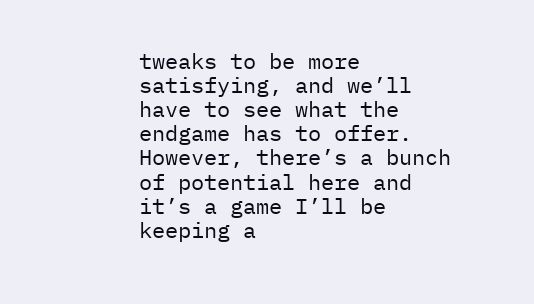tweaks to be more satisfying, and we’ll have to see what the endgame has to offer. However, there’s a bunch of potential here and it’s a game I’ll be keeping a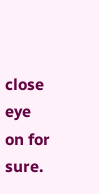close eye on for sure.